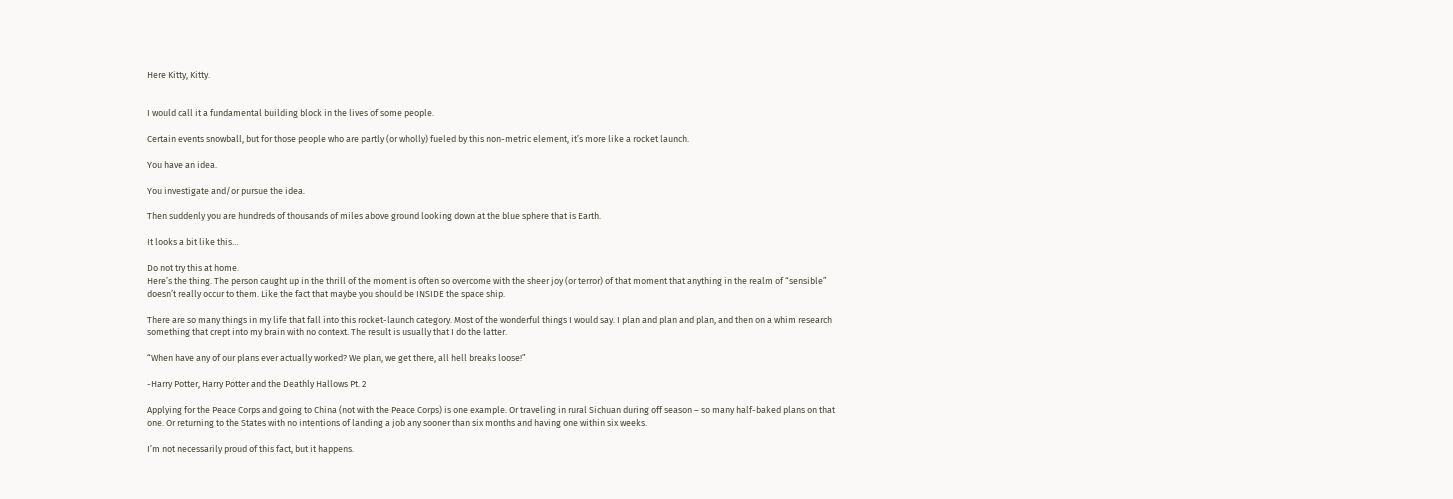Here Kitty, Kitty.


I would call it a fundamental building block in the lives of some people.

Certain events snowball, but for those people who are partly (or wholly) fueled by this non-metric element, it’s more like a rocket launch.

You have an idea.

You investigate and/or pursue the idea.

Then suddenly you are hundreds of thousands of miles above ground looking down at the blue sphere that is Earth.

It looks a bit like this…

Do not try this at home.
Here’s the thing. The person caught up in the thrill of the moment is often so overcome with the sheer joy (or terror) of that moment that anything in the realm of “sensible” doesn’t really occur to them. Like the fact that maybe you should be INSIDE the space ship.

There are so many things in my life that fall into this rocket-launch category. Most of the wonderful things I would say. I plan and plan and plan, and then on a whim research something that crept into my brain with no context. The result is usually that I do the latter.

“When have any of our plans ever actually worked? We plan, we get there, all hell breaks loose!”

-Harry Potter, Harry Potter and the Deathly Hallows Pt. 2

Applying for the Peace Corps and going to China (not with the Peace Corps) is one example. Or traveling in rural Sichuan during off season – so many half-baked plans on that one. Or returning to the States with no intentions of landing a job any sooner than six months and having one within six weeks.

I’m not necessarily proud of this fact, but it happens.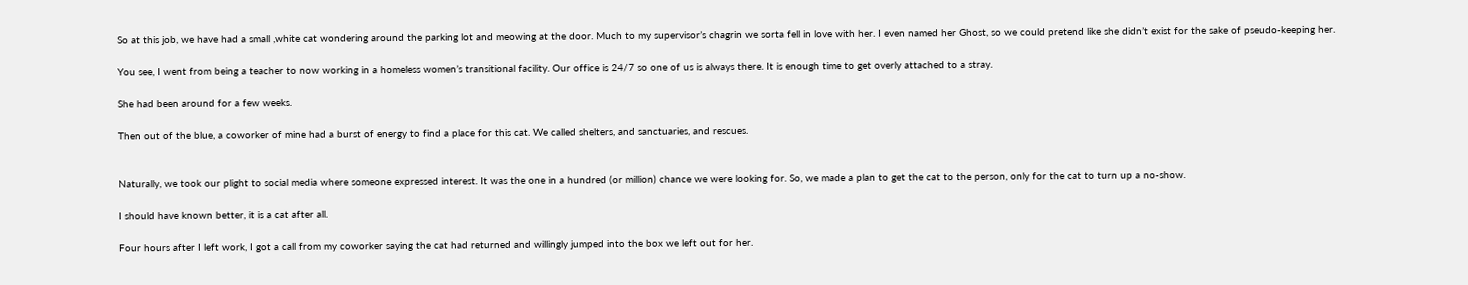So at this job, we have had a small ,white cat wondering around the parking lot and meowing at the door. Much to my supervisor’s chagrin we sorta fell in love with her. I even named her Ghost, so we could pretend like she didn’t exist for the sake of pseudo-keeping her.

You see, I went from being a teacher to now working in a homeless women’s transitional facility. Our office is 24/7 so one of us is always there. It is enough time to get overly attached to a stray.

She had been around for a few weeks.

Then out of the blue, a coworker of mine had a burst of energy to find a place for this cat. We called shelters, and sanctuaries, and rescues.


Naturally, we took our plight to social media where someone expressed interest. It was the one in a hundred (or million) chance we were looking for. So, we made a plan to get the cat to the person, only for the cat to turn up a no-show.

I should have known better, it is a cat after all.

Four hours after I left work, I got a call from my coworker saying the cat had returned and willingly jumped into the box we left out for her.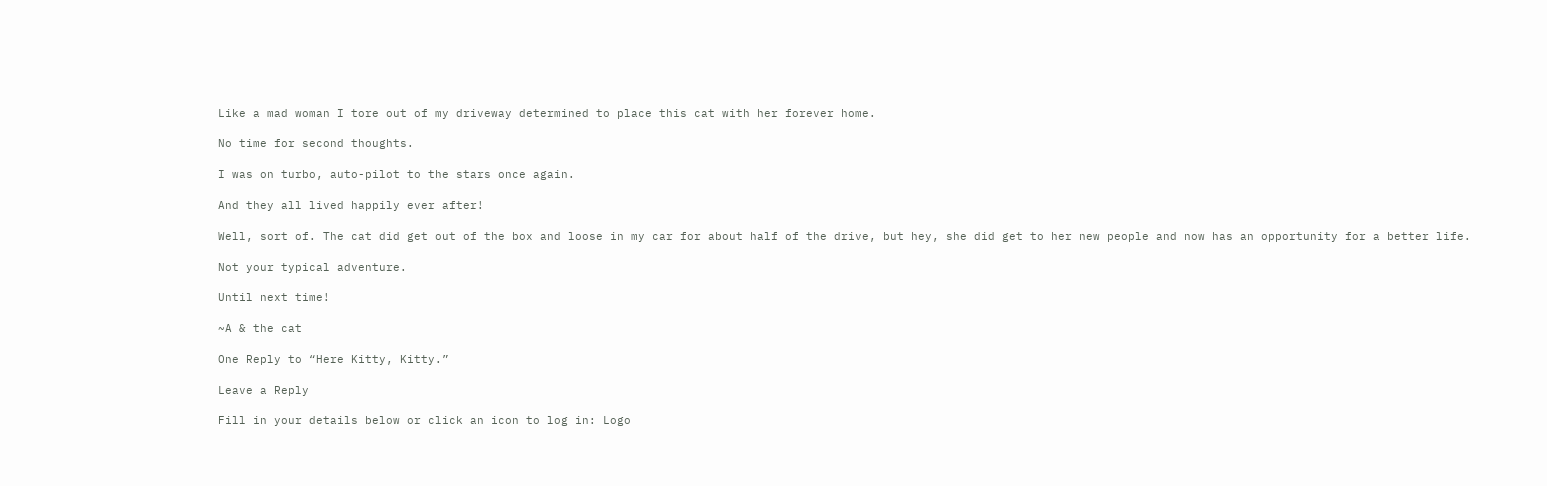Like a mad woman I tore out of my driveway determined to place this cat with her forever home.

No time for second thoughts.

I was on turbo, auto-pilot to the stars once again.

And they all lived happily ever after!

Well, sort of. The cat did get out of the box and loose in my car for about half of the drive, but hey, she did get to her new people and now has an opportunity for a better life.

Not your typical adventure.

Until next time!

~A & the cat

One Reply to “Here Kitty, Kitty.”

Leave a Reply

Fill in your details below or click an icon to log in: Logo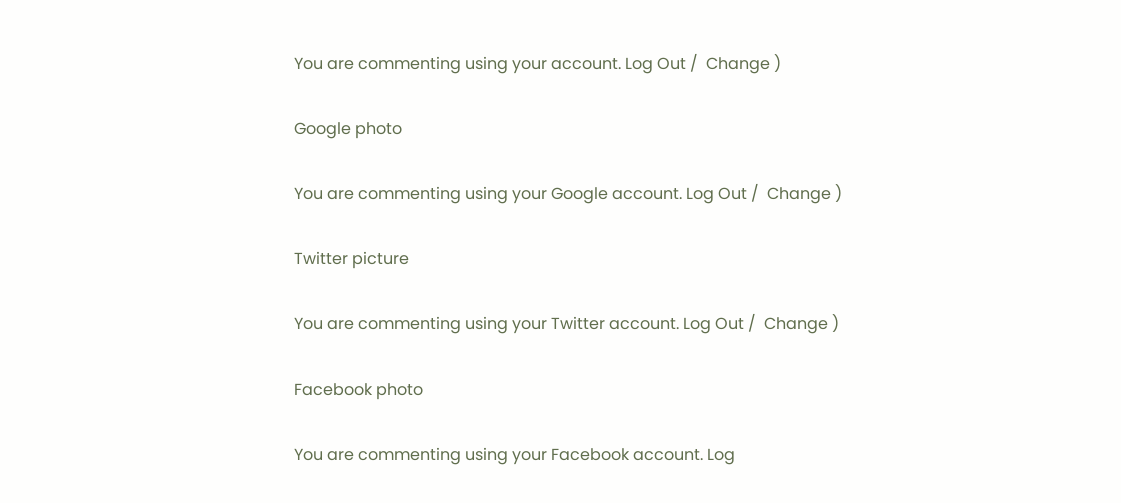You are commenting using your account. Log Out /  Change )

Google photo

You are commenting using your Google account. Log Out /  Change )

Twitter picture

You are commenting using your Twitter account. Log Out /  Change )

Facebook photo

You are commenting using your Facebook account. Log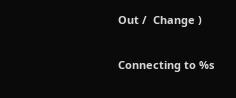Out /  Change )

Connecting to %s